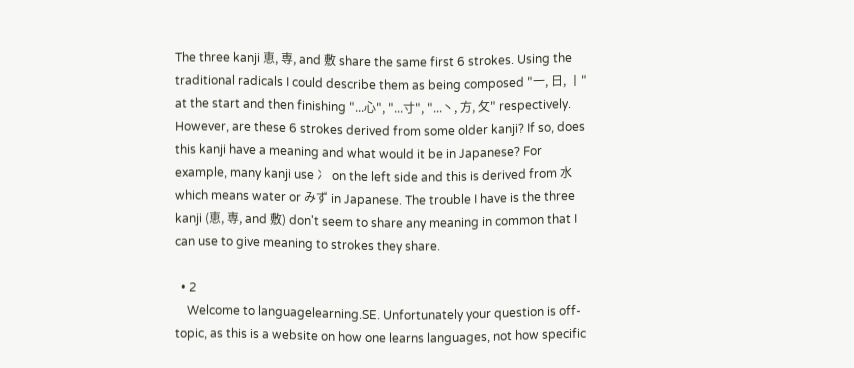The three kanji 恵, 専, and 敷 share the same first 6 strokes. Using the traditional radicals I could describe them as being composed "一, 日, 丨" at the start and then finishing "...心", "...寸", "...⼂, 方, 攵" respectively. However, are these 6 strokes derived from some older kanji? If so, does this kanji have a meaning and what would it be in Japanese? For example, many kanji use 冫 on the left side and this is derived from 水 which means water or みず in Japanese. The trouble I have is the three kanji (恵, 専, and 敷) don't seem to share any meaning in common that I can use to give meaning to strokes they share.

  • 2
    Welcome to languagelearning.SE. Unfortunately your question is off-topic, as this is a website on how one learns languages, not how specific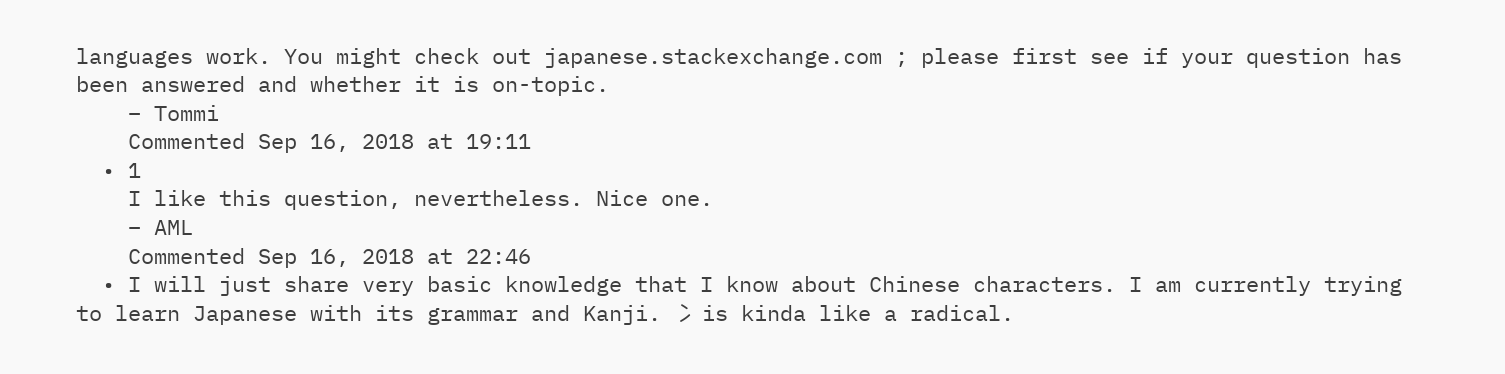languages work. You might check out japanese.stackexchange.com ; please first see if your question has been answered and whether it is on-topic.
    – Tommi
    Commented Sep 16, 2018 at 19:11
  • 1
    I like this question, nevertheless. Nice one.
    – AML
    Commented Sep 16, 2018 at 22:46
  • I will just share very basic knowledge that I know about Chinese characters. I am currently trying to learn Japanese with its grammar and Kanji. 冫 is kinda like a radical.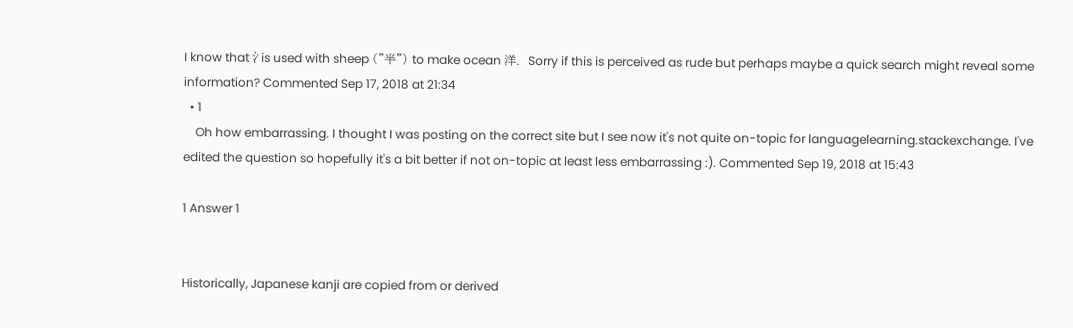I know that氵is used with sheep ("半") to make ocean 洋.  Sorry if this is perceived as rude but perhaps maybe a quick search might reveal some information? Commented Sep 17, 2018 at 21:34
  • 1
    Oh how embarrassing. I thought I was posting on the correct site but I see now it's not quite on-topic for languagelearning.stackexchange. I've edited the question so hopefully it's a bit better if not on-topic at least less embarrassing :). Commented Sep 19, 2018 at 15:43

1 Answer 1


Historically, Japanese kanji are copied from or derived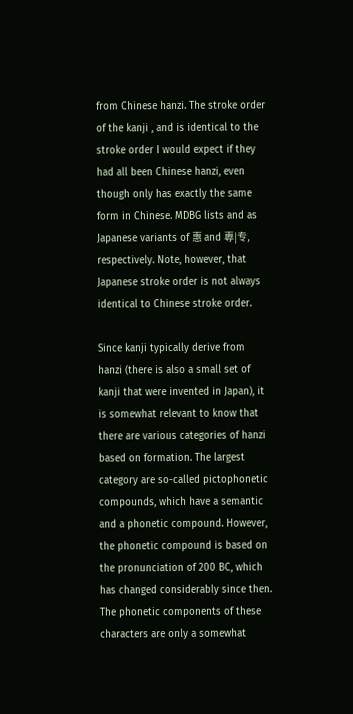from Chinese hanzi. The stroke order of the kanji , and is identical to the stroke order I would expect if they had all been Chinese hanzi, even though only has exactly the same form in Chinese. MDBG lists and as Japanese variants of 惠 and 專|专, respectively. Note, however, that Japanese stroke order is not always identical to Chinese stroke order.

Since kanji typically derive from hanzi (there is also a small set of kanji that were invented in Japan), it is somewhat relevant to know that there are various categories of hanzi based on formation. The largest category are so-called pictophonetic compounds, which have a semantic and a phonetic compound. However, the phonetic compound is based on the pronunciation of 200 BC, which has changed considerably since then. The phonetic components of these characters are only a somewhat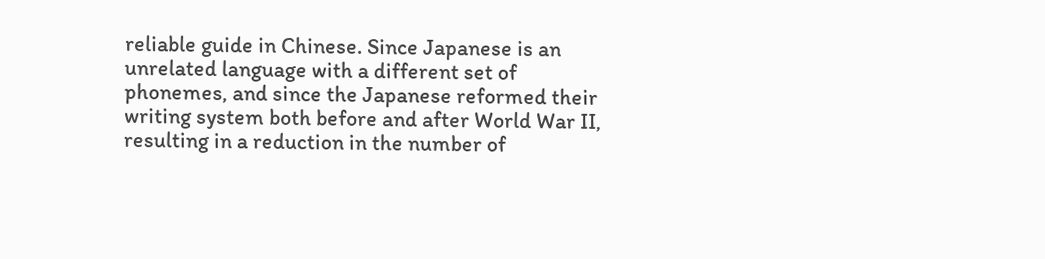reliable guide in Chinese. Since Japanese is an unrelated language with a different set of phonemes, and since the Japanese reformed their writing system both before and after World War II, resulting in a reduction in the number of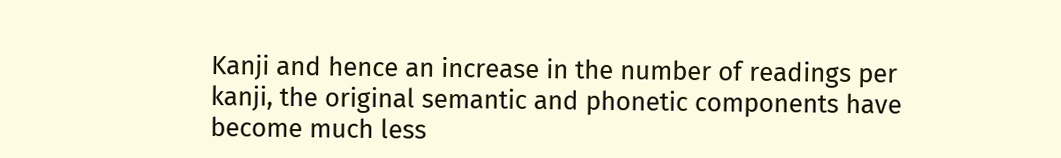Kanji and hence an increase in the number of readings per kanji, the original semantic and phonetic components have become much less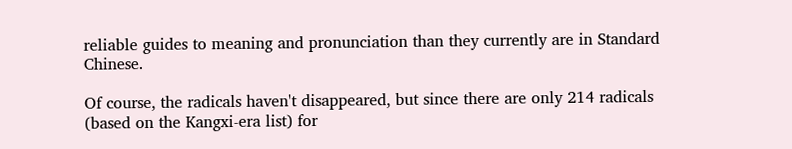reliable guides to meaning and pronunciation than they currently are in Standard Chinese.

Of course, the radicals haven't disappeared, but since there are only 214 radicals (based on the Kangxi-era list) for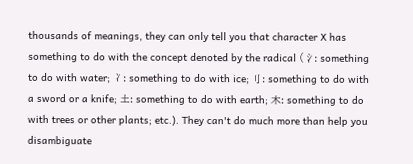thousands of meanings, they can only tell you that character X has something to do with the concept denoted by the radical (氵: something to do with water; 冫: something to do with ice; 刂: something to do with a sword or a knife; 土: something to do with earth; 木: something to do with trees or other plants; etc.). They can't do much more than help you disambiguate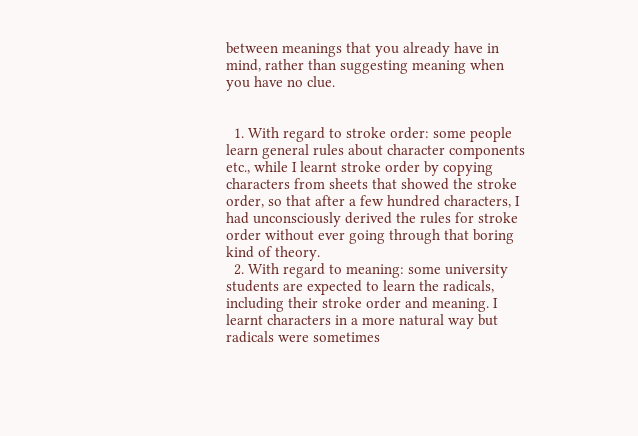between meanings that you already have in mind, rather than suggesting meaning when you have no clue.


  1. With regard to stroke order: some people learn general rules about character components etc., while I learnt stroke order by copying characters from sheets that showed the stroke order, so that after a few hundred characters, I had unconsciously derived the rules for stroke order without ever going through that boring kind of theory.
  2. With regard to meaning: some university students are expected to learn the radicals, including their stroke order and meaning. I learnt characters in a more natural way but radicals were sometimes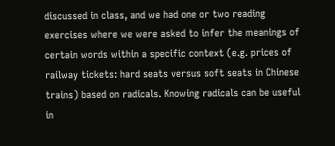discussed in class, and we had one or two reading exercises where we were asked to infer the meanings of certain words within a specific context (e.g. prices of railway tickets: hard seats versus soft seats in Chinese trains) based on radicals. Knowing radicals can be useful in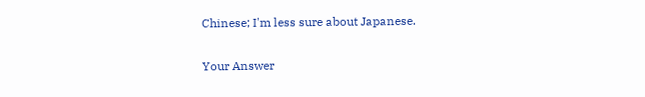Chinese; I'm less sure about Japanese.

Your Answer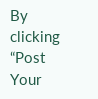By clicking “Post Your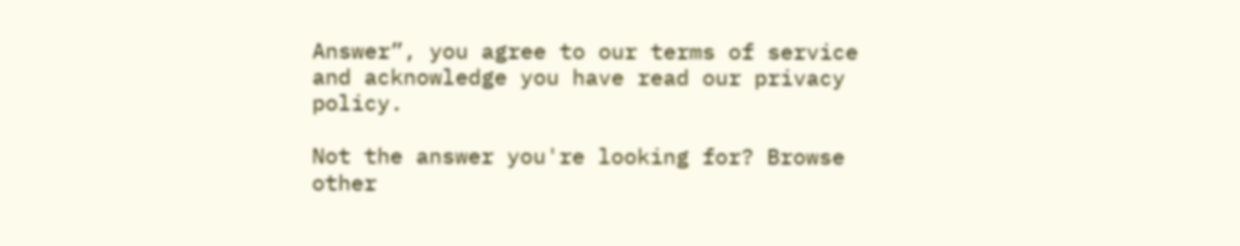Answer”, you agree to our terms of service and acknowledge you have read our privacy policy.

Not the answer you're looking for? Browse other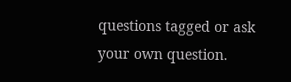questions tagged or ask your own question.